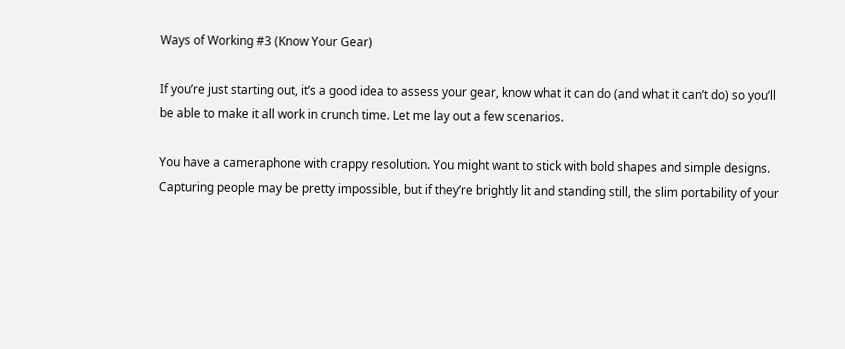Ways of Working #3 (Know Your Gear)

If you’re just starting out, it’s a good idea to assess your gear, know what it can do (and what it can’t do) so you’ll be able to make it all work in crunch time. Let me lay out a few scenarios.

You have a cameraphone with crappy resolution. You might want to stick with bold shapes and simple designs. Capturing people may be pretty impossible, but if they’re brightly lit and standing still, the slim portability of your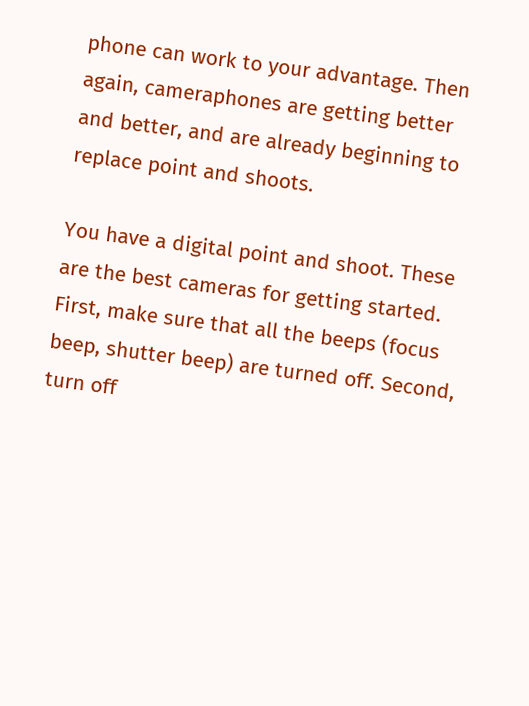phone can work to your advantage. Then again, cameraphones are getting better and better, and are already beginning to replace point and shoots.

You have a digital point and shoot. These are the best cameras for getting started. First, make sure that all the beeps (focus beep, shutter beep) are turned off. Second, turn off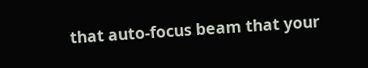that auto-focus beam that your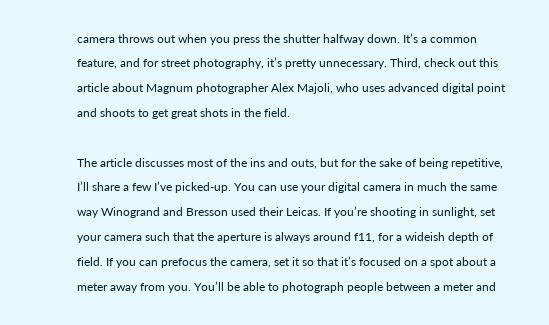camera throws out when you press the shutter halfway down. It’s a common feature, and for street photography, it’s pretty unnecessary. Third, check out this article about Magnum photographer Alex Majoli, who uses advanced digital point and shoots to get great shots in the field.

The article discusses most of the ins and outs, but for the sake of being repetitive, I’ll share a few I’ve picked-up. You can use your digital camera in much the same way Winogrand and Bresson used their Leicas. If you’re shooting in sunlight, set your camera such that the aperture is always around f11, for a wideish depth of field. If you can prefocus the camera, set it so that it’s focused on a spot about a meter away from you. You’ll be able to photograph people between a meter and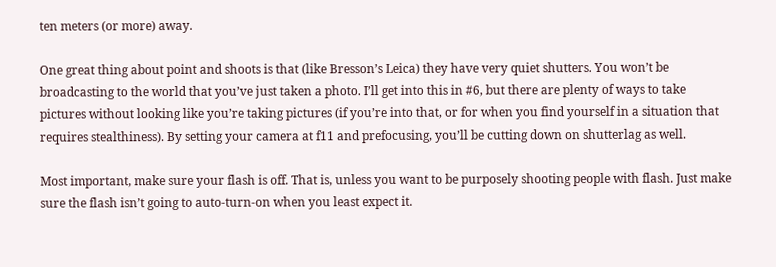ten meters (or more) away.

One great thing about point and shoots is that (like Bresson’s Leica) they have very quiet shutters. You won’t be broadcasting to the world that you’ve just taken a photo. I’ll get into this in #6, but there are plenty of ways to take pictures without looking like you’re taking pictures (if you’re into that, or for when you find yourself in a situation that requires stealthiness). By setting your camera at f11 and prefocusing, you’ll be cutting down on shutterlag as well.

Most important, make sure your flash is off. That is, unless you want to be purposely shooting people with flash. Just make sure the flash isn’t going to auto-turn-on when you least expect it.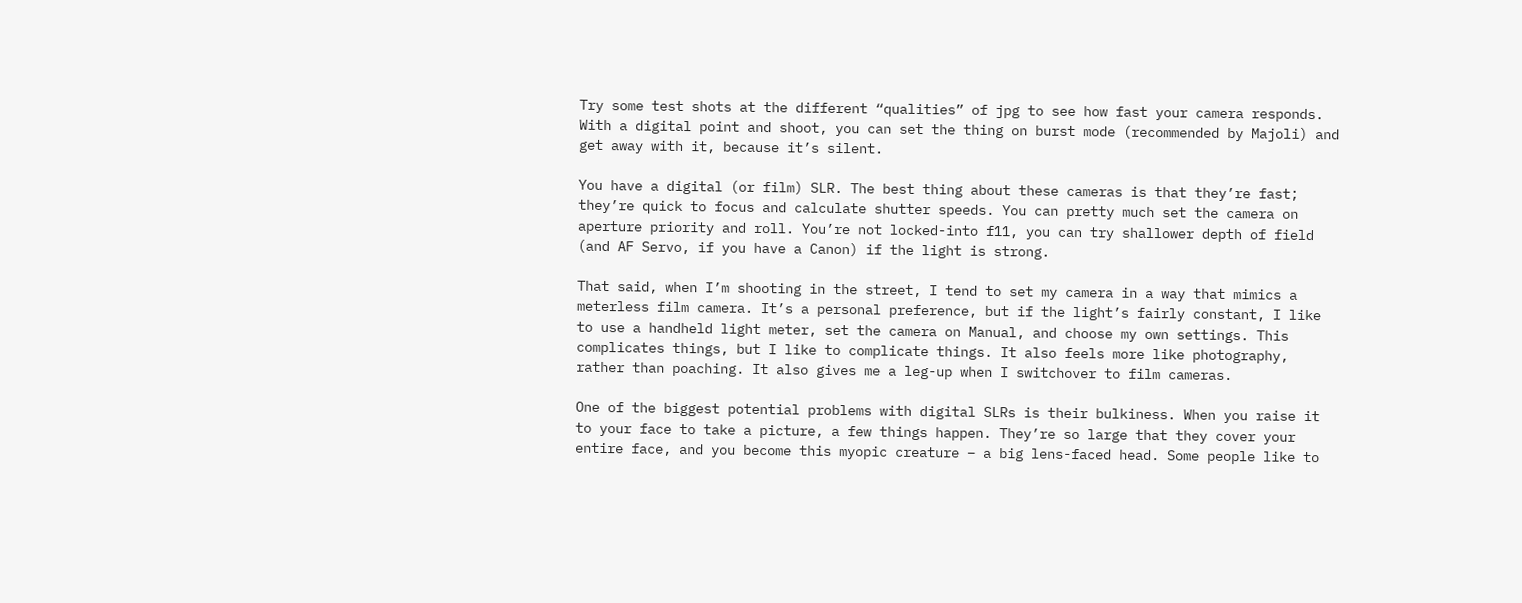Try some test shots at the different “qualities” of jpg to see how fast your camera responds. With a digital point and shoot, you can set the thing on burst mode (recommended by Majoli) and get away with it, because it’s silent.

You have a digital (or film) SLR. The best thing about these cameras is that they’re fast; they’re quick to focus and calculate shutter speeds. You can pretty much set the camera on aperture priority and roll. You’re not locked-into f11, you can try shallower depth of field (and AF Servo, if you have a Canon) if the light is strong.

That said, when I’m shooting in the street, I tend to set my camera in a way that mimics a meterless film camera. It’s a personal preference, but if the light’s fairly constant, I like to use a handheld light meter, set the camera on Manual, and choose my own settings. This complicates things, but I like to complicate things. It also feels more like photography, rather than poaching. It also gives me a leg-up when I switchover to film cameras.

One of the biggest potential problems with digital SLRs is their bulkiness. When you raise it to your face to take a picture, a few things happen. They’re so large that they cover your entire face, and you become this myopic creature – a big lens-faced head. Some people like to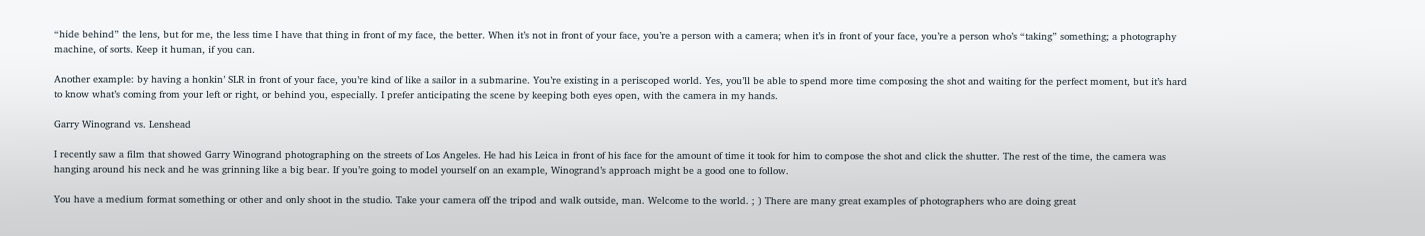“hide behind” the lens, but for me, the less time I have that thing in front of my face, the better. When it’s not in front of your face, you’re a person with a camera; when it’s in front of your face, you’re a person who’s “taking” something; a photography machine, of sorts. Keep it human, if you can.

Another example: by having a honkin’ SLR in front of your face, you’re kind of like a sailor in a submarine. You’re existing in a periscoped world. Yes, you’ll be able to spend more time composing the shot and waiting for the perfect moment, but it’s hard to know what’s coming from your left or right, or behind you, especially. I prefer anticipating the scene by keeping both eyes open, with the camera in my hands.

Garry Winogrand vs. Lenshead

I recently saw a film that showed Garry Winogrand photographing on the streets of Los Angeles. He had his Leica in front of his face for the amount of time it took for him to compose the shot and click the shutter. The rest of the time, the camera was hanging around his neck and he was grinning like a big bear. If you’re going to model yourself on an example, Winogrand’s approach might be a good one to follow.

You have a medium format something or other and only shoot in the studio. Take your camera off the tripod and walk outside, man. Welcome to the world. ; ) There are many great examples of photographers who are doing great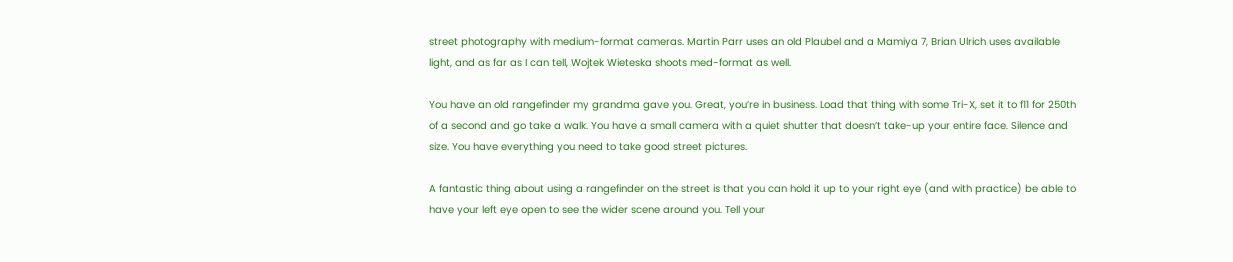street photography with medium-format cameras. Martin Parr uses an old Plaubel and a Mamiya 7, Brian Ulrich uses available light, and as far as I can tell, Wojtek Wieteska shoots med-format as well.

You have an old rangefinder my grandma gave you. Great, you’re in business. Load that thing with some Tri-X, set it to f11 for 250th of a second and go take a walk. You have a small camera with a quiet shutter that doesn’t take-up your entire face. Silence and size. You have everything you need to take good street pictures.

A fantastic thing about using a rangefinder on the street is that you can hold it up to your right eye (and with practice) be able to have your left eye open to see the wider scene around you. Tell your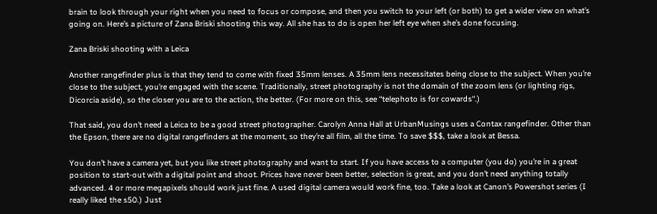brain to look through your right when you need to focus or compose, and then you switch to your left (or both) to get a wider view on what’s going on. Here’s a picture of Zana Briski shooting this way. All she has to do is open her left eye when she’s done focusing.

Zana Briski shooting with a Leica

Another rangefinder plus is that they tend to come with fixed 35mm lenses. A 35mm lens necessitates being close to the subject. When you’re close to the subject, you’re engaged with the scene. Traditionally, street photography is not the domain of the zoom lens (or lighting rigs, Dicorcia aside), so the closer you are to the action, the better. (For more on this, see “telephoto is for cowards“.)

That said, you don’t need a Leica to be a good street photographer. Carolyn Anna Hall at UrbanMusings uses a Contax rangefinder. Other than the Epson, there are no digital rangefinders at the moment, so they’re all film, all the time. To save $$$, take a look at Bessa.

You don’t have a camera yet, but you like street photography and want to start. If you have access to a computer (you do) you’re in a great position to start-out with a digital point and shoot. Prices have never been better, selection is great, and you don’t need anything totally advanced. 4 or more megapixels should work just fine. A used digital camera would work fine, too. Take a look at Canon’s Powershot series (I really liked the s50.) Just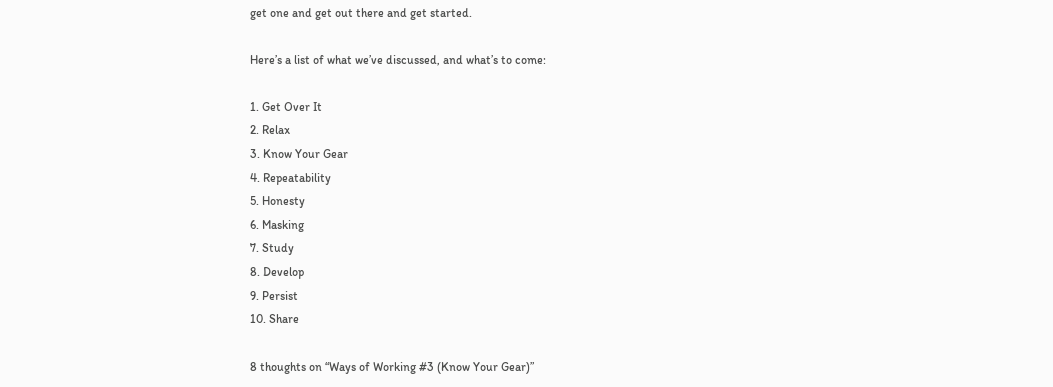get one and get out there and get started.

Here’s a list of what we’ve discussed, and what’s to come:

1. Get Over It
2. Relax
3. Know Your Gear
4. Repeatability
5. Honesty
6. Masking
7. Study
8. Develop
9. Persist
10. Share

8 thoughts on “Ways of Working #3 (Know Your Gear)”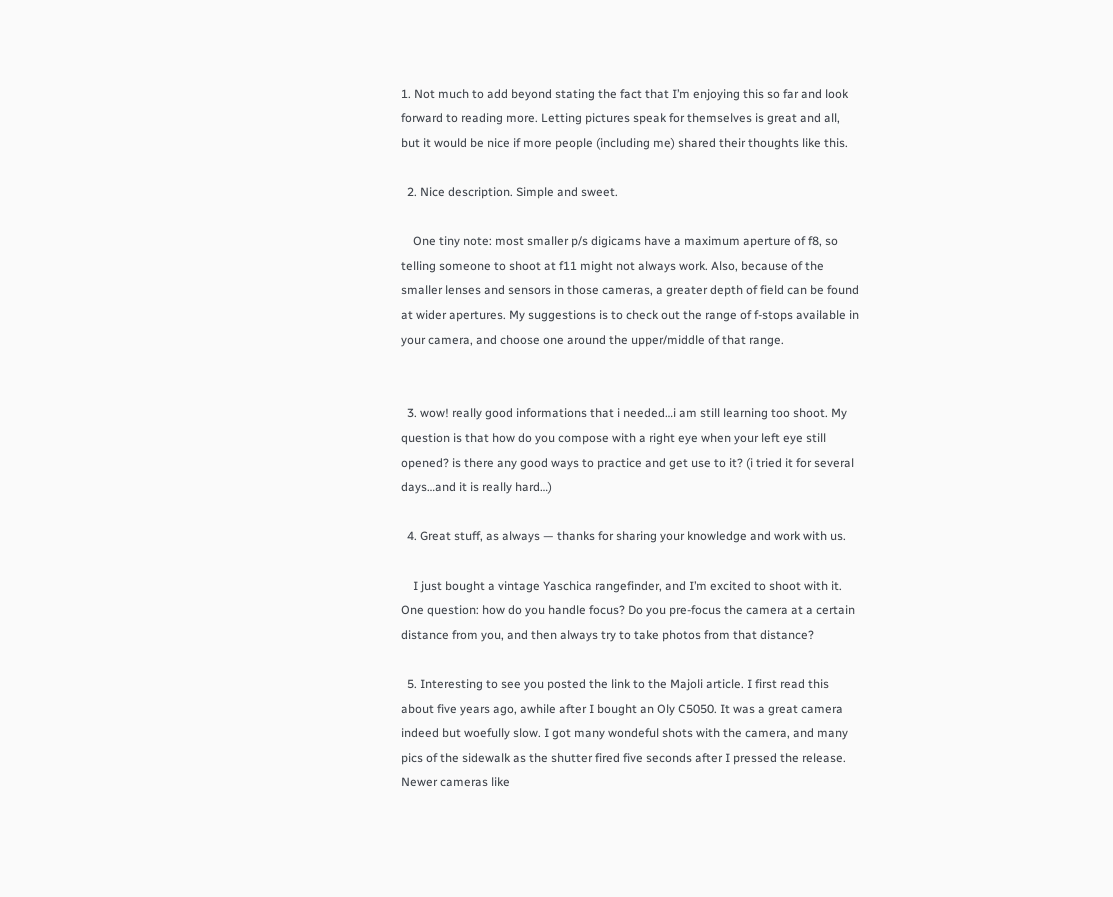1. Not much to add beyond stating the fact that I’m enjoying this so far and look forward to reading more. Letting pictures speak for themselves is great and all, but it would be nice if more people (including me) shared their thoughts like this.

  2. Nice description. Simple and sweet.

    One tiny note: most smaller p/s digicams have a maximum aperture of f8, so telling someone to shoot at f11 might not always work. Also, because of the smaller lenses and sensors in those cameras, a greater depth of field can be found at wider apertures. My suggestions is to check out the range of f-stops available in your camera, and choose one around the upper/middle of that range.


  3. wow! really good informations that i needed…i am still learning too shoot. My question is that how do you compose with a right eye when your left eye still opened? is there any good ways to practice and get use to it? (i tried it for several days…and it is really hard…)

  4. Great stuff, as always — thanks for sharing your knowledge and work with us.

    I just bought a vintage Yaschica rangefinder, and I’m excited to shoot with it. One question: how do you handle focus? Do you pre-focus the camera at a certain distance from you, and then always try to take photos from that distance?

  5. Interesting to see you posted the link to the Majoli article. I first read this about five years ago, awhile after I bought an Oly C5050. It was a great camera indeed but woefully slow. I got many wondeful shots with the camera, and many pics of the sidewalk as the shutter fired five seconds after I pressed the release. Newer cameras like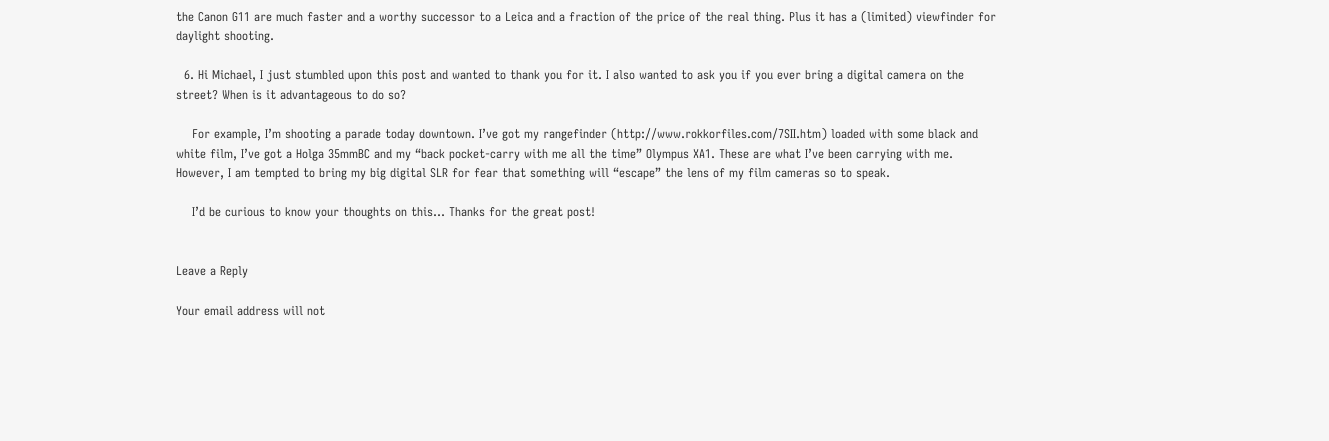the Canon G11 are much faster and a worthy successor to a Leica and a fraction of the price of the real thing. Plus it has a (limited) viewfinder for daylight shooting.

  6. Hi Michael, I just stumbled upon this post and wanted to thank you for it. I also wanted to ask you if you ever bring a digital camera on the street? When is it advantageous to do so?

    For example, I’m shooting a parade today downtown. I’ve got my rangefinder (http://www.rokkorfiles.com/7SII.htm) loaded with some black and white film, I’ve got a Holga 35mmBC and my “back pocket-carry with me all the time” Olympus XA1. These are what I’ve been carrying with me. However, I am tempted to bring my big digital SLR for fear that something will “escape” the lens of my film cameras so to speak.

    I’d be curious to know your thoughts on this… Thanks for the great post!


Leave a Reply

Your email address will not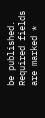be published. Required fields are marked *